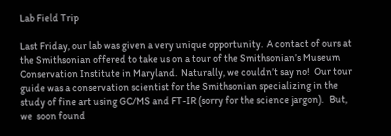Lab Field Trip

Last Friday, our lab was given a very unique opportunity.  A contact of ours at the Smithsonian offered to take us on a tour of the Smithsonian’s Museum Conservation Institute in Maryland.  Naturally, we couldn’t say no!  Our tour guide was a conservation scientist for the Smithsonian specializing in the study of fine art using GC/MS and FT-IR (sorry for the science jargon).   But, we  soon found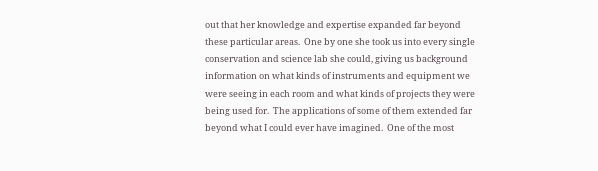out that her knowledge and expertise expanded far beyond these particular areas.  One by one she took us into every single conservation and science lab she could, giving us background information on what kinds of instruments and equipment we were seeing in each room and what kinds of projects they were being used for.  The applications of some of them extended far beyond what I could ever have imagined.  One of the most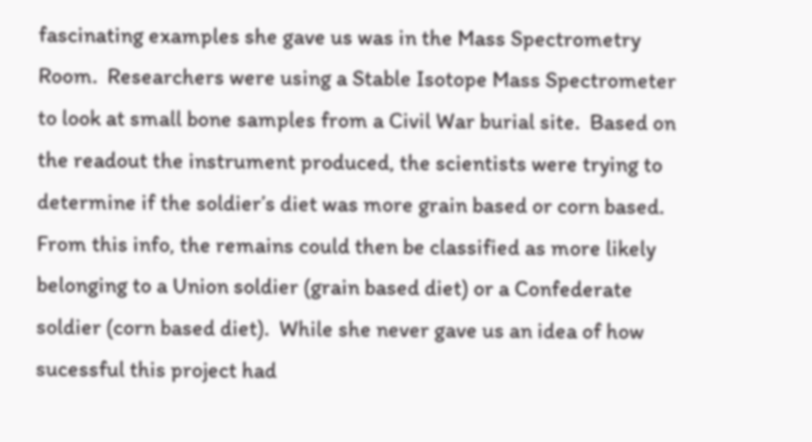fascinating examples she gave us was in the Mass Spectrometry Room.  Researchers were using a Stable Isotope Mass Spectrometer to look at small bone samples from a Civil War burial site.  Based on the readout the instrument produced, the scientists were trying to determine if the soldier’s diet was more grain based or corn based.  From this info, the remains could then be classified as more likely belonging to a Union soldier (grain based diet) or a Confederate soldier (corn based diet).  While she never gave us an idea of how sucessful this project had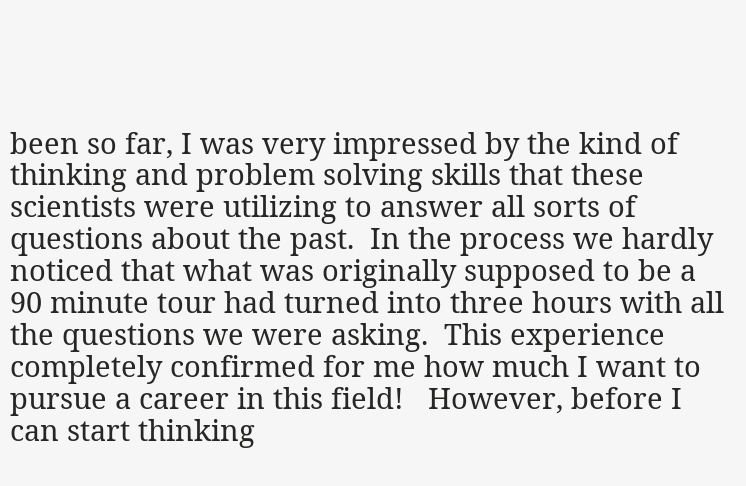been so far, I was very impressed by the kind of thinking and problem solving skills that these scientists were utilizing to answer all sorts of questions about the past.  In the process we hardly noticed that what was originally supposed to be a 90 minute tour had turned into three hours with all the questions we were asking.  This experience completely confirmed for me how much I want to pursue a career in this field!   However, before I can start thinking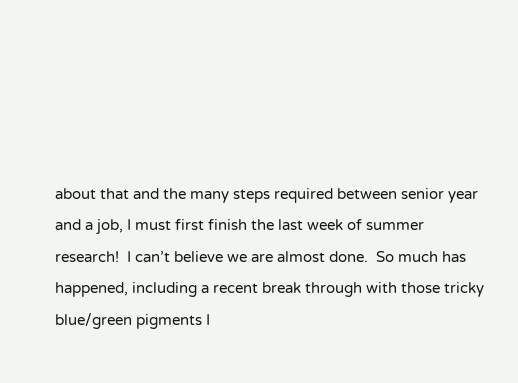about that and the many steps required between senior year and a job, I must first finish the last week of summer research!  I can’t believe we are almost done.  So much has happened, including a recent break through with those tricky blue/green pigments I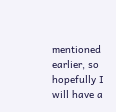mentioned earlier, so hopefully I will have a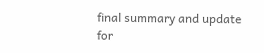final summary and update for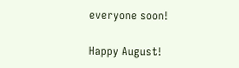everyone soon!

Happy August!